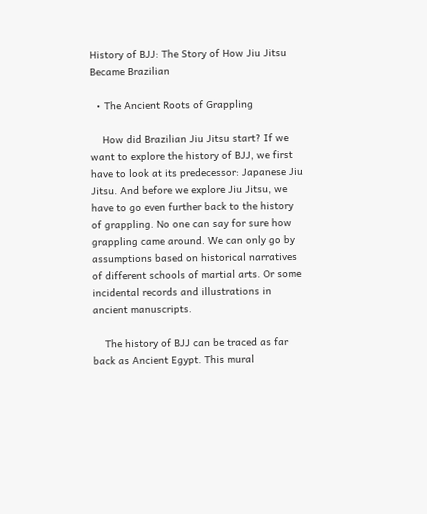History of BJJ: The Story of How Jiu Jitsu Became Brazilian

  • The Ancient Roots of Grappling

    How did Brazilian Jiu Jitsu start? If we want to explore the history of BJJ, we first have to look at its predecessor: Japanese Jiu Jitsu. And before we explore Jiu Jitsu, we have to go even further back to the history of grappling. No one can say for sure how grappling came around. We can only go by assumptions based on historical narratives of different schools of martial arts. Or some incidental records and illustrations in ancient manuscripts.

    The history of BJJ can be traced as far back as Ancient Egypt. This mural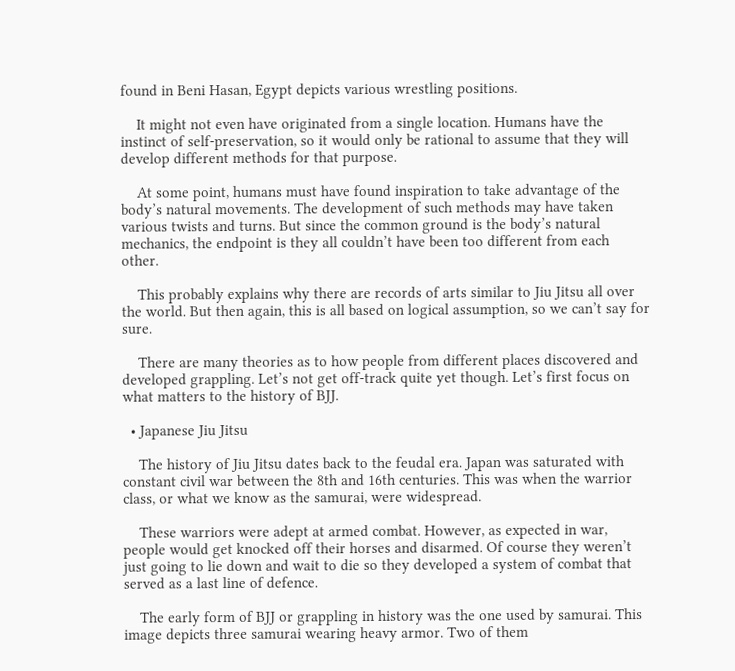found in Beni Hasan, Egypt depicts various wrestling positions.

    It might not even have originated from a single location. Humans have the instinct of self-preservation, so it would only be rational to assume that they will develop different methods for that purpose.

    At some point, humans must have found inspiration to take advantage of the body’s natural movements. The development of such methods may have taken various twists and turns. But since the common ground is the body’s natural mechanics, the endpoint is they all couldn’t have been too different from each other.

    This probably explains why there are records of arts similar to Jiu Jitsu all over the world. But then again, this is all based on logical assumption, so we can’t say for sure.

    There are many theories as to how people from different places discovered and developed grappling. Let’s not get off-track quite yet though. Let’s first focus on what matters to the history of BJJ.

  • Japanese Jiu Jitsu

    The history of Jiu Jitsu dates back to the feudal era. Japan was saturated with constant civil war between the 8th and 16th centuries. This was when the warrior class, or what we know as the samurai, were widespread.

    These warriors were adept at armed combat. However, as expected in war, people would get knocked off their horses and disarmed. Of course they weren’t just going to lie down and wait to die so they developed a system of combat that served as a last line of defence.

    The early form of BJJ or grappling in history was the one used by samurai. This image depicts three samurai wearing heavy armor. Two of them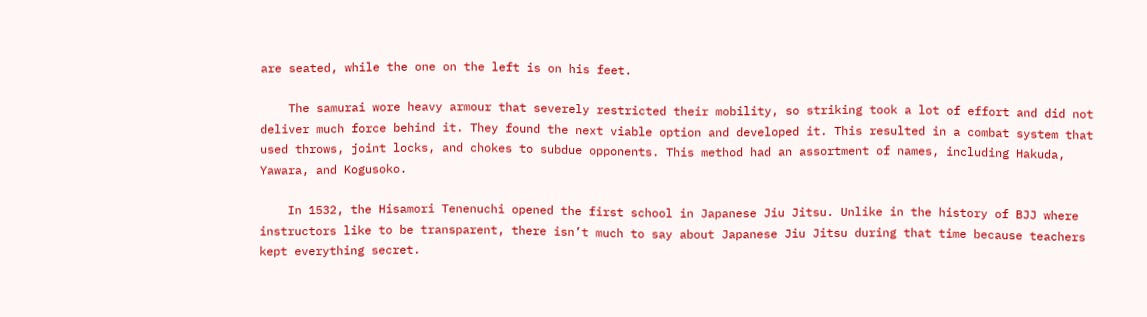are seated, while the one on the left is on his feet.

    The samurai wore heavy armour that severely restricted their mobility, so striking took a lot of effort and did not deliver much force behind it. They found the next viable option and developed it. This resulted in a combat system that used throws, joint locks, and chokes to subdue opponents. This method had an assortment of names, including Hakuda, Yawara, and Kogusoko.

    In 1532, the Hisamori Tenenuchi opened the first school in Japanese Jiu Jitsu. Unlike in the history of BJJ where instructors like to be transparent, there isn’t much to say about Japanese Jiu Jitsu during that time because teachers kept everything secret.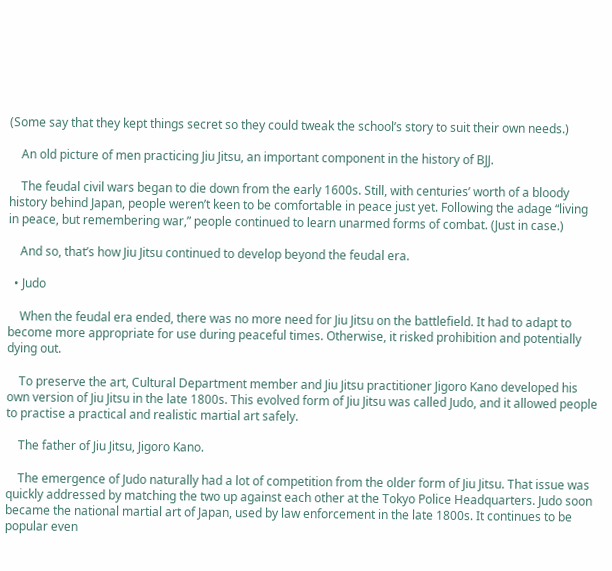(Some say that they kept things secret so they could tweak the school’s story to suit their own needs.)

    An old picture of men practicing Jiu Jitsu, an important component in the history of BJJ.

    The feudal civil wars began to die down from the early 1600s. Still, with centuries’ worth of a bloody history behind Japan, people weren’t keen to be comfortable in peace just yet. Following the adage “living in peace, but remembering war,” people continued to learn unarmed forms of combat. (Just in case.)

    And so, that’s how Jiu Jitsu continued to develop beyond the feudal era.

  • Judo

    When the feudal era ended, there was no more need for Jiu Jitsu on the battlefield. It had to adapt to become more appropriate for use during peaceful times. Otherwise, it risked prohibition and potentially dying out.

    To preserve the art, Cultural Department member and Jiu Jitsu practitioner Jigoro Kano developed his own version of Jiu Jitsu in the late 1800s. This evolved form of Jiu Jitsu was called Judo, and it allowed people to practise a practical and realistic martial art safely.

    The father of Jiu Jitsu, Jigoro Kano.

    The emergence of Judo naturally had a lot of competition from the older form of Jiu Jitsu. That issue was quickly addressed by matching the two up against each other at the Tokyo Police Headquarters. Judo soon became the national martial art of Japan, used by law enforcement in the late 1800s. It continues to be popular even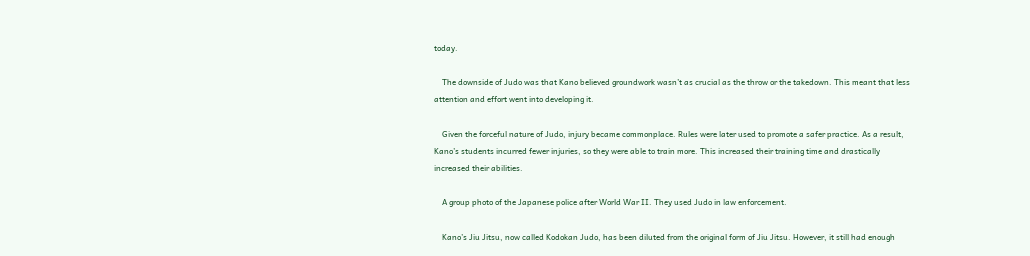today.

    The downside of Judo was that Kano believed groundwork wasn’t as crucial as the throw or the takedown. This meant that less attention and effort went into developing it.

    Given the forceful nature of Judo, injury became commonplace. Rules were later used to promote a safer practice. As a result, Kano’s students incurred fewer injuries, so they were able to train more. This increased their training time and drastically increased their abilities.

    A group photo of the Japanese police after World War II. They used Judo in law enforcement.

    Kano’s Jiu Jitsu, now called Kodokan Judo, has been diluted from the original form of Jiu Jitsu. However, it still had enough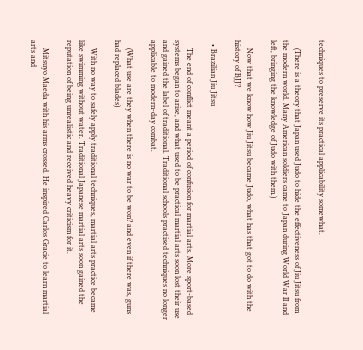techniques to preserve its practical applicability somewhat.

    (There is a theory that Japan used Judo to hide the effectiveness of Jiu Jitsu from the modern world. Many American soldiers came to Japan during World War II and left, bringing the knowledge of Judo with them.)

    Now that we know how Jiu Jitsu became Judo, what has that got to do with the history of BJJ?

  • Brazilian Jiu Jitsu

    The end of conflict meant a period of confusion for martial arts. More sport-based systems began to arise, and what used to be practical martial arts soon lost their use and gained the label of traditional. Traditional schools practised techniques no longer applicable to modern-day combat.

    (What use are they when there is no war to be won? and even if there was, guns had replaced blades)

    With no way to safely apply traditional techniques, martial arts practice became like swimming without water. Traditional Japanese martial arts soon gained the reputation of being unrealistic and received heavy criticism for it.

    Mitsuyo Maeda with his arms crossed. He inspired Carlos Gracie to learn martial arts and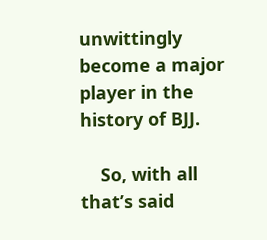unwittingly become a major player in the history of BJJ.

    So, with all that’s said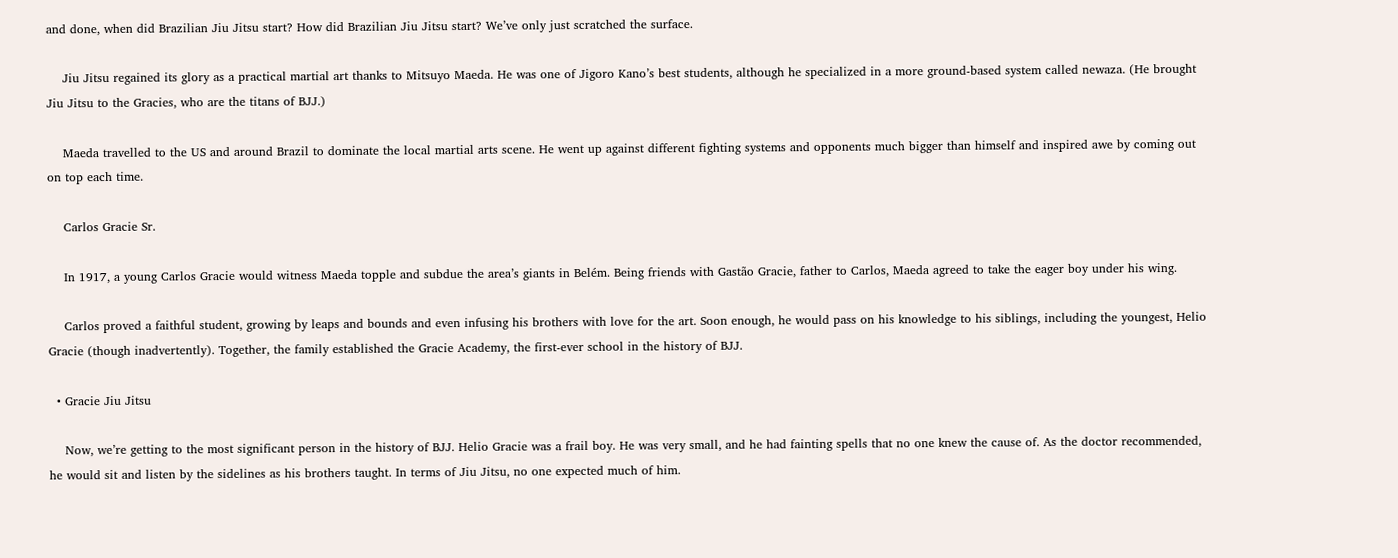and done, when did Brazilian Jiu Jitsu start? How did Brazilian Jiu Jitsu start? We’ve only just scratched the surface.

    Jiu Jitsu regained its glory as a practical martial art thanks to Mitsuyo Maeda. He was one of Jigoro Kano’s best students, although he specialized in a more ground-based system called newaza. (He brought Jiu Jitsu to the Gracies, who are the titans of BJJ.)

    Maeda travelled to the US and around Brazil to dominate the local martial arts scene. He went up against different fighting systems and opponents much bigger than himself and inspired awe by coming out on top each time.

    Carlos Gracie Sr.

    In 1917, a young Carlos Gracie would witness Maeda topple and subdue the area’s giants in Belém. Being friends with Gastão Gracie, father to Carlos, Maeda agreed to take the eager boy under his wing.

    Carlos proved a faithful student, growing by leaps and bounds and even infusing his brothers with love for the art. Soon enough, he would pass on his knowledge to his siblings, including the youngest, Helio Gracie (though inadvertently). Together, the family established the Gracie Academy, the first-ever school in the history of BJJ.

  • Gracie Jiu Jitsu

    Now, we’re getting to the most significant person in the history of BJJ. Helio Gracie was a frail boy. He was very small, and he had fainting spells that no one knew the cause of. As the doctor recommended, he would sit and listen by the sidelines as his brothers taught. In terms of Jiu Jitsu, no one expected much of him.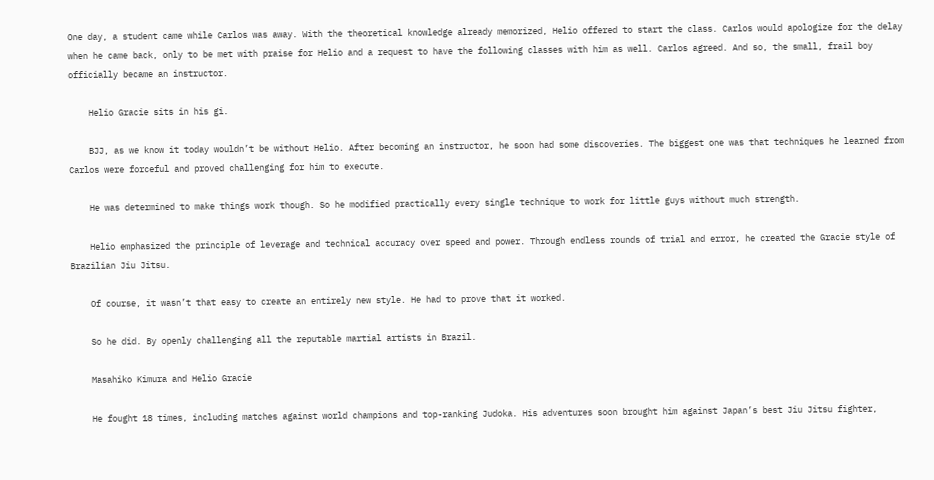One day, a student came while Carlos was away. With the theoretical knowledge already memorized, Helio offered to start the class. Carlos would apologize for the delay when he came back, only to be met with praise for Helio and a request to have the following classes with him as well. Carlos agreed. And so, the small, frail boy officially became an instructor.

    Helio Gracie sits in his gi.

    BJJ, as we know it today wouldn’t be without Helio. After becoming an instructor, he soon had some discoveries. The biggest one was that techniques he learned from Carlos were forceful and proved challenging for him to execute.

    He was determined to make things work though. So he modified practically every single technique to work for little guys without much strength.

    Helio emphasized the principle of leverage and technical accuracy over speed and power. Through endless rounds of trial and error, he created the Gracie style of Brazilian Jiu Jitsu.

    Of course, it wasn’t that easy to create an entirely new style. He had to prove that it worked.

    So he did. By openly challenging all the reputable martial artists in Brazil.

    Masahiko Kimura and Helio Gracie

    He fought 18 times, including matches against world champions and top-ranking Judoka. His adventures soon brought him against Japan’s best Jiu Jitsu fighter,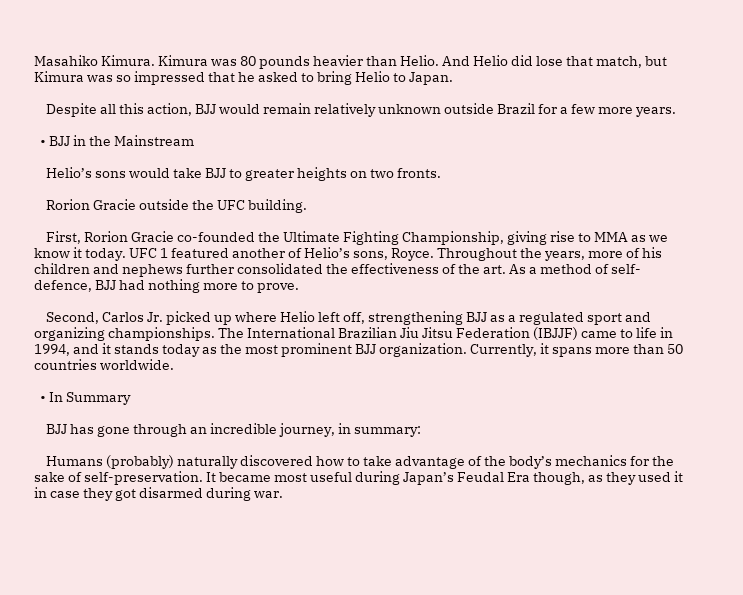Masahiko Kimura. Kimura was 80 pounds heavier than Helio. And Helio did lose that match, but Kimura was so impressed that he asked to bring Helio to Japan.

    Despite all this action, BJJ would remain relatively unknown outside Brazil for a few more years.

  • BJJ in the Mainstream

    Helio’s sons would take BJJ to greater heights on two fronts.

    Rorion Gracie outside the UFC building.

    First, Rorion Gracie co-founded the Ultimate Fighting Championship, giving rise to MMA as we know it today. UFC 1 featured another of Helio’s sons, Royce. Throughout the years, more of his children and nephews further consolidated the effectiveness of the art. As a method of self-defence, BJJ had nothing more to prove.

    Second, Carlos Jr. picked up where Helio left off, strengthening BJJ as a regulated sport and organizing championships. The International Brazilian Jiu Jitsu Federation (IBJJF) came to life in 1994, and it stands today as the most prominent BJJ organization. Currently, it spans more than 50 countries worldwide.

  • In Summary

    BJJ has gone through an incredible journey, in summary:

    Humans (probably) naturally discovered how to take advantage of the body’s mechanics for the sake of self-preservation. It became most useful during Japan’s Feudal Era though, as they used it in case they got disarmed during war.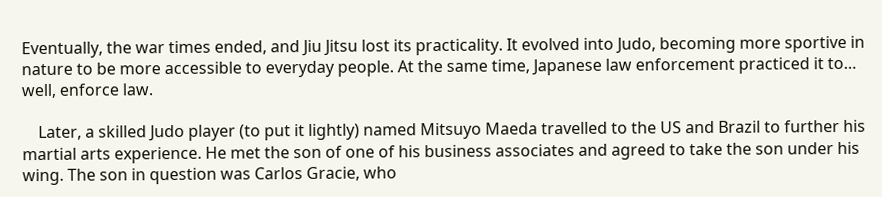Eventually, the war times ended, and Jiu Jitsu lost its practicality. It evolved into Judo, becoming more sportive in nature to be more accessible to everyday people. At the same time, Japanese law enforcement practiced it to… well, enforce law.

    Later, a skilled Judo player (to put it lightly) named Mitsuyo Maeda travelled to the US and Brazil to further his martial arts experience. He met the son of one of his business associates and agreed to take the son under his wing. The son in question was Carlos Gracie, who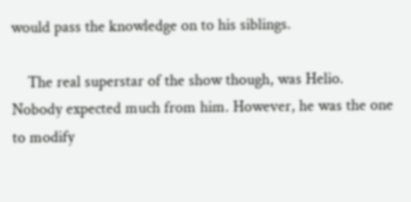would pass the knowledge on to his siblings.

    The real superstar of the show though, was Helio. Nobody expected much from him. However, he was the one to modify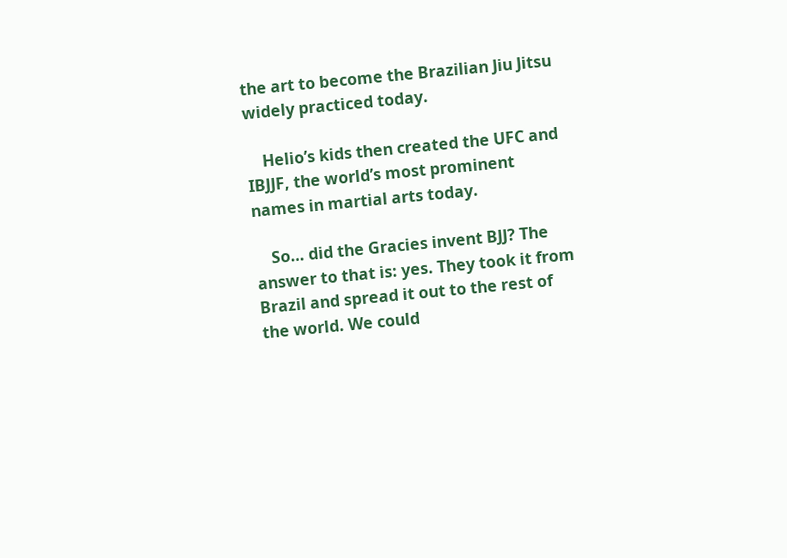the art to become the Brazilian Jiu Jitsu widely practiced today.

    Helio’s kids then created the UFC and IBJJF, the world’s most prominent names in martial arts today.

    So… did the Gracies invent BJJ? The answer to that is: yes. They took it from Brazil and spread it out to the rest of the world. We could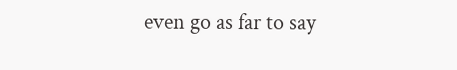even go as far to say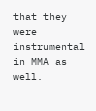that they were instrumental in MMA as well.